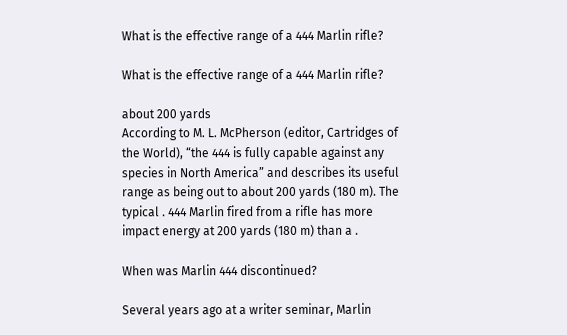What is the effective range of a 444 Marlin rifle?

What is the effective range of a 444 Marlin rifle?

about 200 yards
According to M. L. McPherson (editor, Cartridges of the World), “the 444 is fully capable against any species in North America” and describes its useful range as being out to about 200 yards (180 m). The typical . 444 Marlin fired from a rifle has more impact energy at 200 yards (180 m) than a .

When was Marlin 444 discontinued?

Several years ago at a writer seminar, Marlin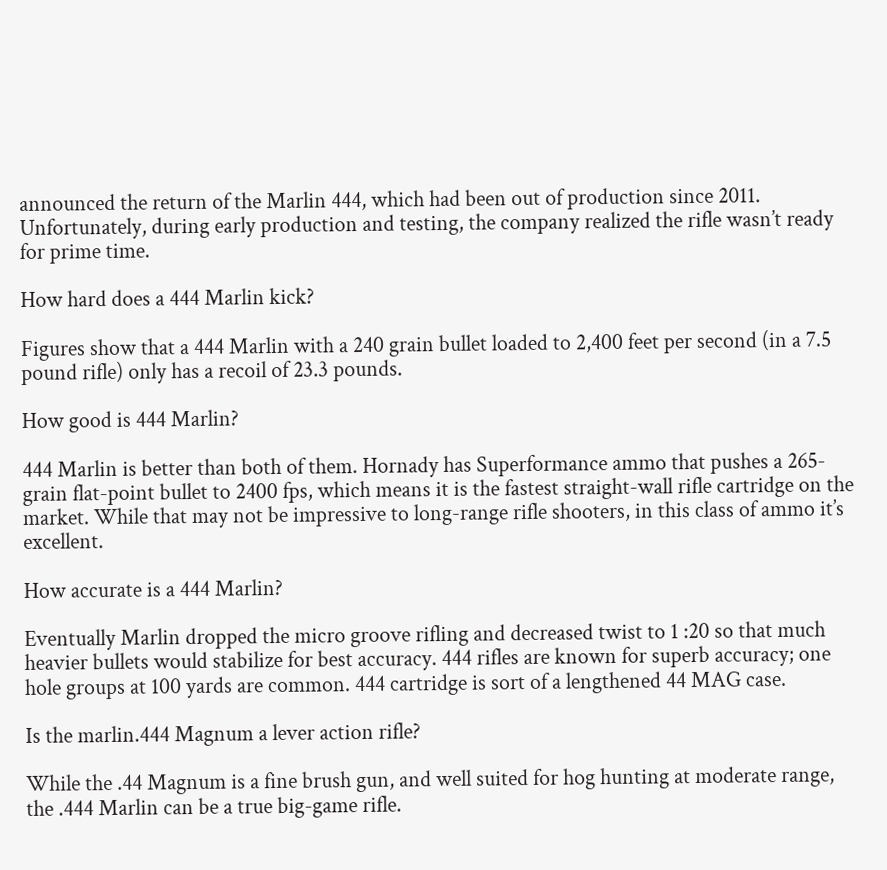announced the return of the Marlin 444, which had been out of production since 2011. Unfortunately, during early production and testing, the company realized the rifle wasn’t ready for prime time.

How hard does a 444 Marlin kick?

Figures show that a 444 Marlin with a 240 grain bullet loaded to 2,400 feet per second (in a 7.5 pound rifle) only has a recoil of 23.3 pounds.

How good is 444 Marlin?

444 Marlin is better than both of them. Hornady has Superformance ammo that pushes a 265-grain flat-point bullet to 2400 fps, which means it is the fastest straight-wall rifle cartridge on the market. While that may not be impressive to long-range rifle shooters, in this class of ammo it’s excellent.

How accurate is a 444 Marlin?

Eventually Marlin dropped the micro groove rifling and decreased twist to 1 :20 so that much heavier bullets would stabilize for best accuracy. 444 rifles are known for superb accuracy; one hole groups at 100 yards are common. 444 cartridge is sort of a lengthened 44 MAG case.

Is the marlin.444 Magnum a lever action rifle?

While the .44 Magnum is a fine brush gun, and well suited for hog hunting at moderate range, the .444 Marlin can be a true big-game rifle.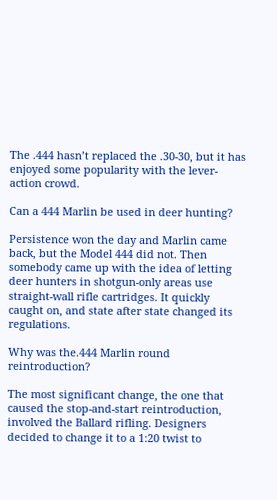The .444 hasn’t replaced the .30-30, but it has enjoyed some popularity with the lever-action crowd.

Can a 444 Marlin be used in deer hunting?

Persistence won the day and Marlin came back, but the Model 444 did not. Then somebody came up with the idea of letting deer hunters in shotgun-only areas use straight-wall rifle cartridges. It quickly caught on, and state after state changed its regulations.

Why was the.444 Marlin round reintroduction?

The most significant change, the one that caused the stop-and-start reintroduction, involved the Ballard rifling. Designers decided to change it to a 1:20 twist to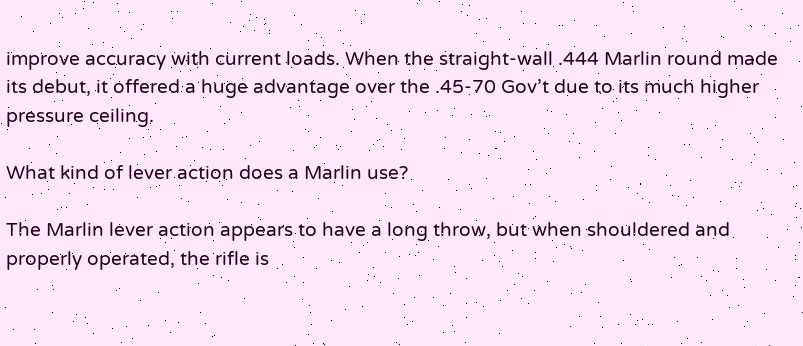improve accuracy with current loads. When the straight-wall .444 Marlin round made its debut, it offered a huge advantage over the .45-70 Gov’t due to its much higher pressure ceiling.

What kind of lever action does a Marlin use?

The Marlin lever action appears to have a long throw, but when shouldered and properly operated, the rifle is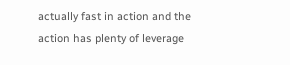actually fast in action and the action has plenty of leverage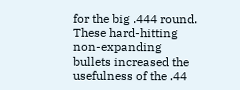for the big .444 round. These hard-hitting non-expanding bullets increased the usefulness of the .44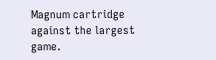Magnum cartridge against the largest game.